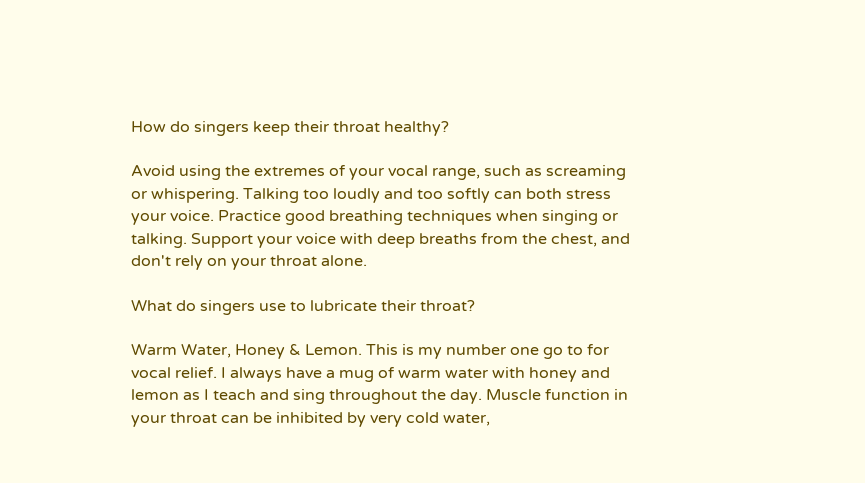How do singers keep their throat healthy?

Avoid using the extremes of your vocal range, such as screaming or whispering. Talking too loudly and too softly can both stress your voice. Practice good breathing techniques when singing or talking. Support your voice with deep breaths from the chest, and don't rely on your throat alone.

What do singers use to lubricate their throat?

Warm Water, Honey & Lemon. This is my number one go to for vocal relief. I always have a mug of warm water with honey and lemon as I teach and sing throughout the day. Muscle function in your throat can be inhibited by very cold water,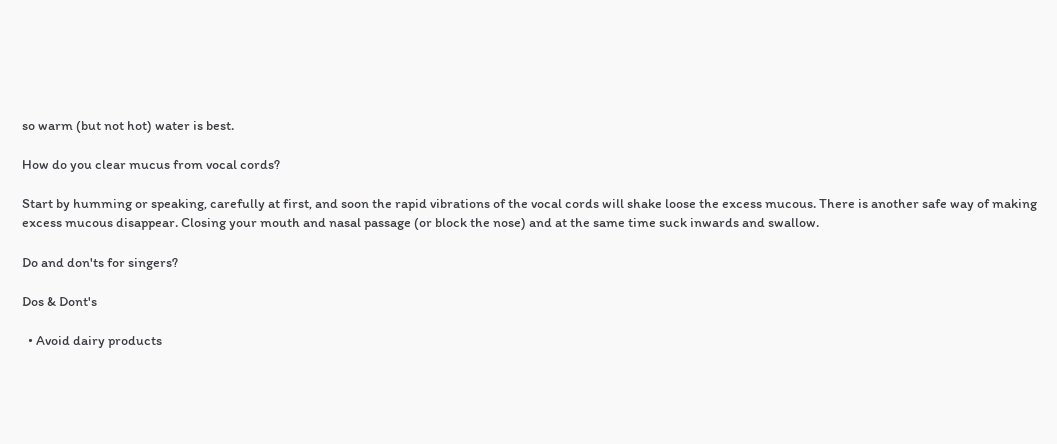so warm (but not hot) water is best.

How do you clear mucus from vocal cords?

Start by humming or speaking, carefully at first, and soon the rapid vibrations of the vocal cords will shake loose the excess mucous. There is another safe way of making excess mucous disappear. Closing your mouth and nasal passage (or block the nose) and at the same time suck inwards and swallow.

Do and don'ts for singers?

Dos & Dont's

  • Avoid dairy products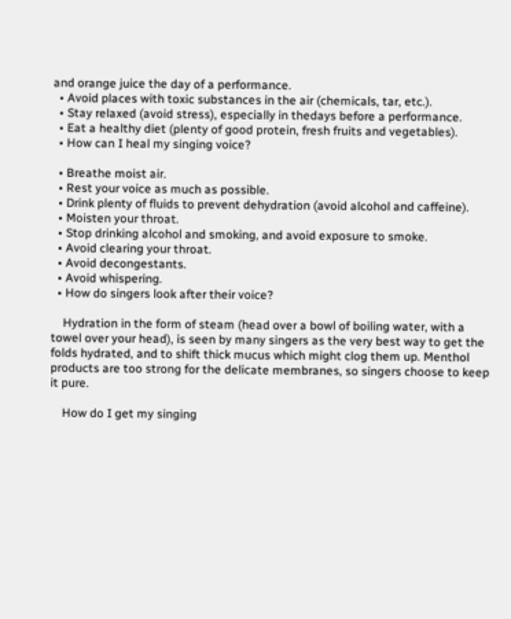and orange juice the day of a performance.
  • Avoid places with toxic substances in the air (chemicals, tar, etc.).
  • Stay relaxed (avoid stress), especially in thedays before a performance.
  • Eat a healthy diet (plenty of good protein, fresh fruits and vegetables).
  • How can I heal my singing voice?

  • Breathe moist air.
  • Rest your voice as much as possible.
  • Drink plenty of fluids to prevent dehydration (avoid alcohol and caffeine).
  • Moisten your throat.
  • Stop drinking alcohol and smoking, and avoid exposure to smoke.
  • Avoid clearing your throat.
  • Avoid decongestants.
  • Avoid whispering.
  • How do singers look after their voice?

    Hydration in the form of steam (head over a bowl of boiling water, with a towel over your head), is seen by many singers as the very best way to get the folds hydrated, and to shift thick mucus which might clog them up. Menthol products are too strong for the delicate membranes, so singers choose to keep it pure.

    How do I get my singing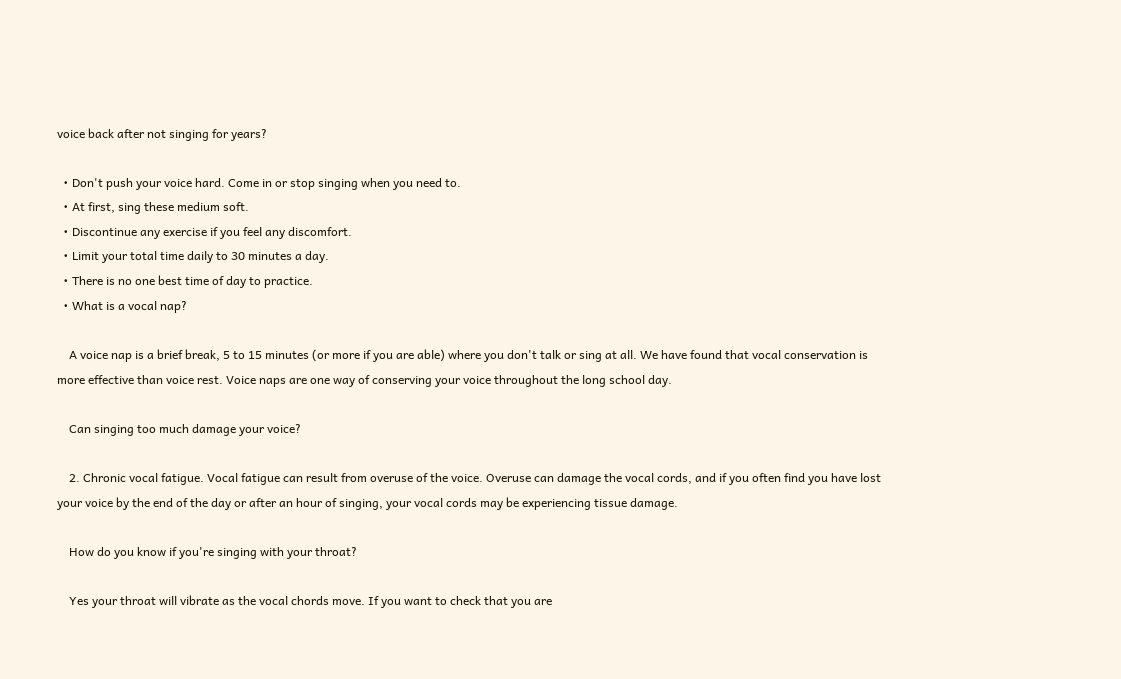voice back after not singing for years?

  • Don't push your voice hard. Come in or stop singing when you need to.
  • At first, sing these medium soft.
  • Discontinue any exercise if you feel any discomfort.
  • Limit your total time daily to 30 minutes a day.
  • There is no one best time of day to practice.
  • What is a vocal nap?

    A voice nap is a brief break, 5 to 15 minutes (or more if you are able) where you don't talk or sing at all. We have found that vocal conservation is more effective than voice rest. Voice naps are one way of conserving your voice throughout the long school day.

    Can singing too much damage your voice?

    2. Chronic vocal fatigue. Vocal fatigue can result from overuse of the voice. Overuse can damage the vocal cords, and if you often find you have lost your voice by the end of the day or after an hour of singing, your vocal cords may be experiencing tissue damage.

    How do you know if you're singing with your throat?

    Yes your throat will vibrate as the vocal chords move. If you want to check that you are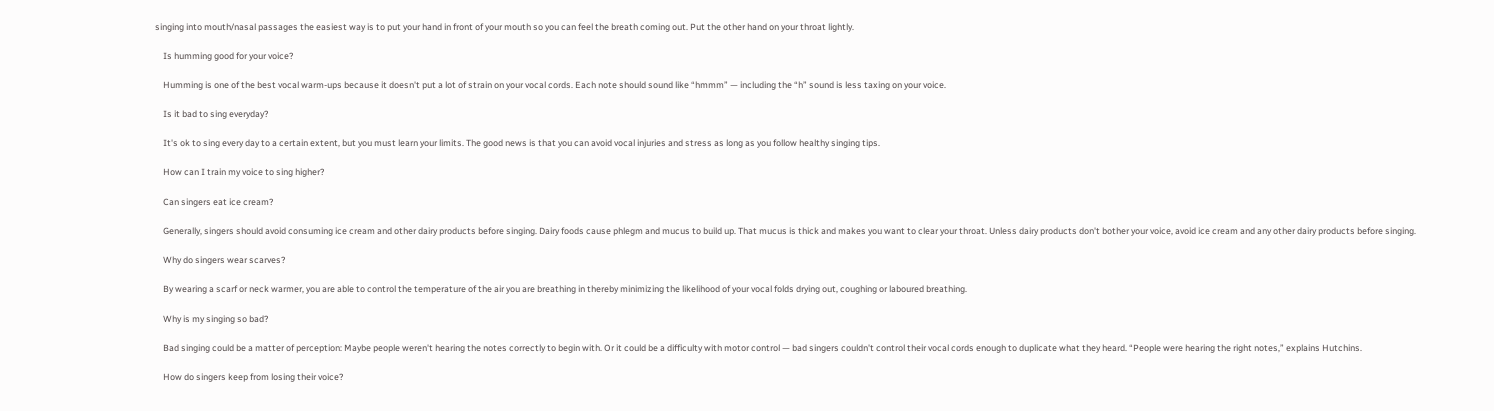singing into mouth/nasal passages the easiest way is to put your hand in front of your mouth so you can feel the breath coming out. Put the other hand on your throat lightly.

    Is humming good for your voice?

    Humming is one of the best vocal warm-ups because it doesn't put a lot of strain on your vocal cords. Each note should sound like “hmmm” — including the “h” sound is less taxing on your voice.

    Is it bad to sing everyday?

    It's ok to sing every day to a certain extent, but you must learn your limits. The good news is that you can avoid vocal injuries and stress as long as you follow healthy singing tips.

    How can I train my voice to sing higher?

    Can singers eat ice cream?

    Generally, singers should avoid consuming ice cream and other dairy products before singing. Dairy foods cause phlegm and mucus to build up. That mucus is thick and makes you want to clear your throat. Unless dairy products don't bother your voice, avoid ice cream and any other dairy products before singing.

    Why do singers wear scarves?

    By wearing a scarf or neck warmer, you are able to control the temperature of the air you are breathing in thereby minimizing the likelihood of your vocal folds drying out, coughing or laboured breathing.

    Why is my singing so bad?

    Bad singing could be a matter of perception: Maybe people weren't hearing the notes correctly to begin with. Or it could be a difficulty with motor control — bad singers couldn't control their vocal cords enough to duplicate what they heard. “People were hearing the right notes,” explains Hutchins.

    How do singers keep from losing their voice?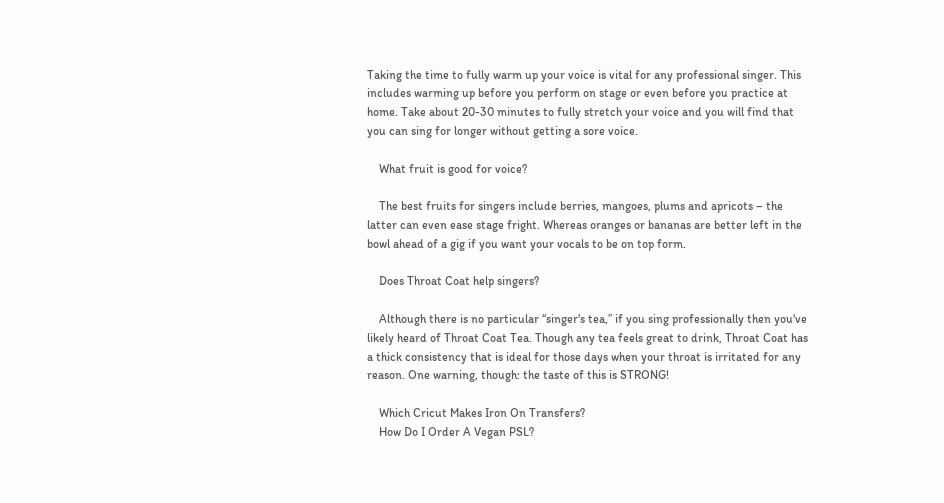Taking the time to fully warm up your voice is vital for any professional singer. This includes warming up before you perform on stage or even before you practice at home. Take about 20-30 minutes to fully stretch your voice and you will find that you can sing for longer without getting a sore voice.

    What fruit is good for voice?

    The best fruits for singers include berries, mangoes, plums and apricots – the latter can even ease stage fright. Whereas oranges or bananas are better left in the bowl ahead of a gig if you want your vocals to be on top form.

    Does Throat Coat help singers?

    Although there is no particular “singer's tea,” if you sing professionally then you've likely heard of Throat Coat Tea. Though any tea feels great to drink, Throat Coat has a thick consistency that is ideal for those days when your throat is irritated for any reason. One warning, though: the taste of this is STRONG!

    Which Cricut Makes Iron On Transfers?
    How Do I Order A Vegan PSL?